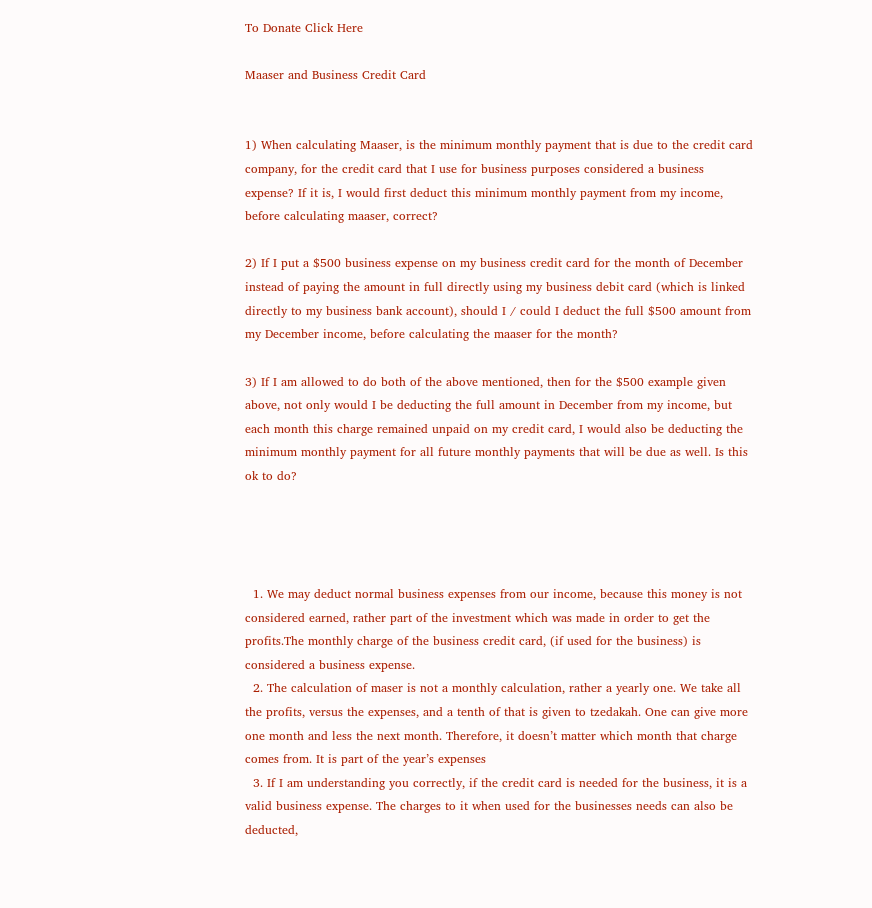To Donate Click Here

Maaser and Business Credit Card


1) When calculating Maaser, is the minimum monthly payment that is due to the credit card company, for the credit card that I use for business purposes considered a business expense? If it is, I would first deduct this minimum monthly payment from my income, before calculating maaser, correct?

2) If I put a $500 business expense on my business credit card for the month of December instead of paying the amount in full directly using my business debit card (which is linked directly to my business bank account), should I / could I deduct the full $500 amount from my December income, before calculating the maaser for the month?

3) If I am allowed to do both of the above mentioned, then for the $500 example given above, not only would I be deducting the full amount in December from my income, but each month this charge remained unpaid on my credit card, I would also be deducting the minimum monthly payment for all future monthly payments that will be due as well. Is this ok to do?




  1. We may deduct normal business expenses from our income, because this money is not considered earned, rather part of the investment which was made in order to get the profits.The monthly charge of the business credit card, (if used for the business) is considered a business expense.
  2. The calculation of maser is not a monthly calculation, rather a yearly one. We take all the profits, versus the expenses, and a tenth of that is given to tzedakah. One can give more one month and less the next month. Therefore, it doesn’t matter which month that charge comes from. It is part of the year’s expenses
  3. If I am understanding you correctly, if the credit card is needed for the business, it is a valid business expense. The charges to it when used for the businesses needs can also be deducted,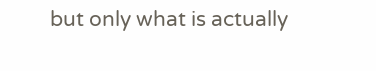but only what is actually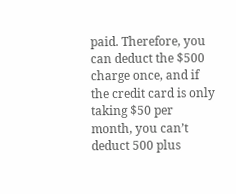paid. Therefore, you can deduct the $500 charge once, and if the credit card is only taking $50 per month, you can’t deduct 500 plus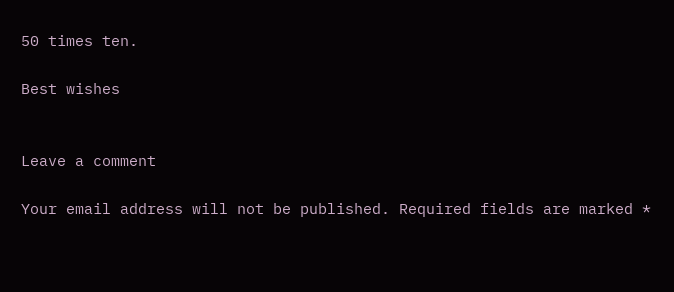50 times ten.

Best wishes


Leave a comment

Your email address will not be published. Required fields are marked *